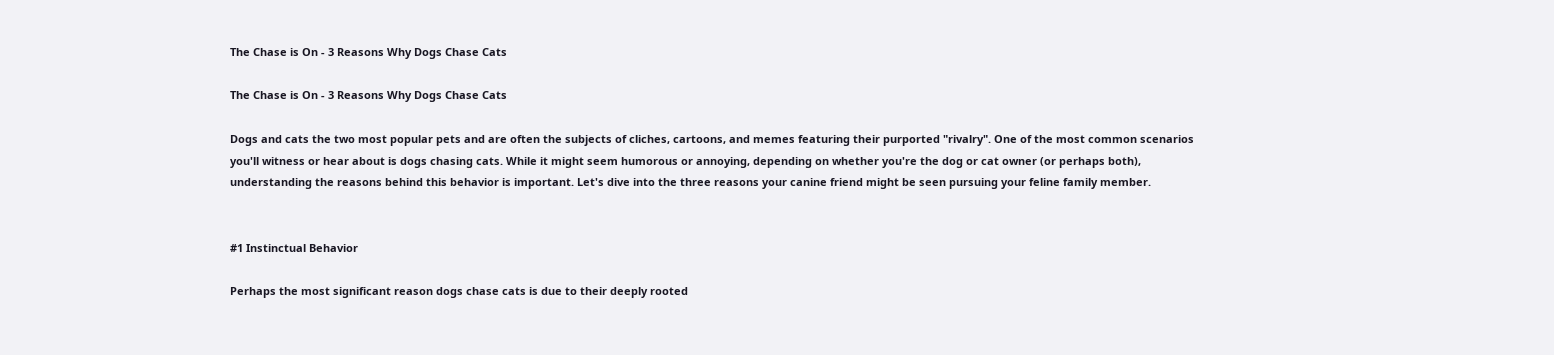The Chase is On - 3 Reasons Why Dogs Chase Cats

The Chase is On - 3 Reasons Why Dogs Chase Cats

Dogs and cats the two most popular pets and are often the subjects of cliches, cartoons, and memes featuring their purported "rivalry". One of the most common scenarios you'll witness or hear about is dogs chasing cats. While it might seem humorous or annoying, depending on whether you're the dog or cat owner (or perhaps both), understanding the reasons behind this behavior is important. Let's dive into the three reasons your canine friend might be seen pursuing your feline family member.


#1 Instinctual Behavior

Perhaps the most significant reason dogs chase cats is due to their deeply rooted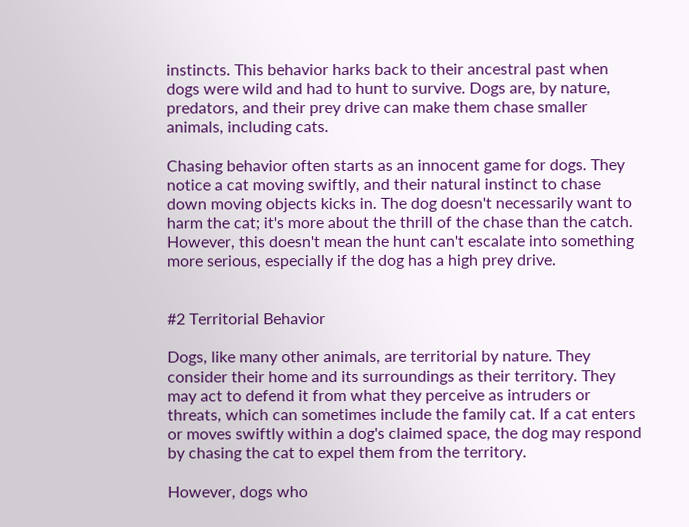instincts. This behavior harks back to their ancestral past when dogs were wild and had to hunt to survive. Dogs are, by nature, predators, and their prey drive can make them chase smaller animals, including cats.

Chasing behavior often starts as an innocent game for dogs. They notice a cat moving swiftly, and their natural instinct to chase down moving objects kicks in. The dog doesn't necessarily want to harm the cat; it's more about the thrill of the chase than the catch. However, this doesn't mean the hunt can't escalate into something more serious, especially if the dog has a high prey drive.


#2 Territorial Behavior

Dogs, like many other animals, are territorial by nature. They consider their home and its surroundings as their territory. They may act to defend it from what they perceive as intruders or threats, which can sometimes include the family cat. If a cat enters or moves swiftly within a dog's claimed space, the dog may respond by chasing the cat to expel them from the territory.

However, dogs who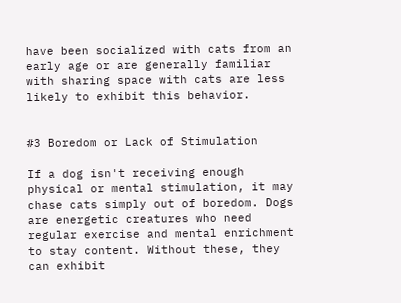have been socialized with cats from an early age or are generally familiar with sharing space with cats are less likely to exhibit this behavior.


#3 Boredom or Lack of Stimulation

If a dog isn't receiving enough physical or mental stimulation, it may chase cats simply out of boredom. Dogs are energetic creatures who need regular exercise and mental enrichment to stay content. Without these, they can exhibit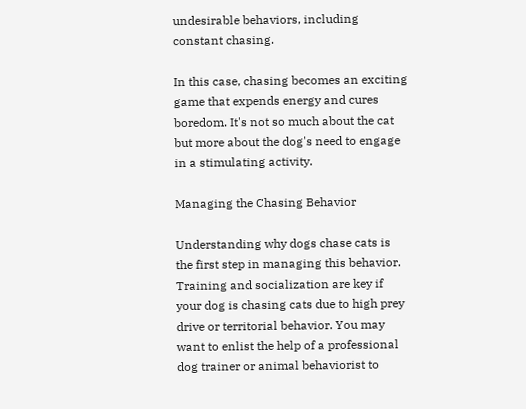undesirable behaviors, including constant chasing.

In this case, chasing becomes an exciting game that expends energy and cures boredom. It's not so much about the cat but more about the dog's need to engage in a stimulating activity.

Managing the Chasing Behavior

Understanding why dogs chase cats is the first step in managing this behavior. Training and socialization are key if your dog is chasing cats due to high prey drive or territorial behavior. You may want to enlist the help of a professional dog trainer or animal behaviorist to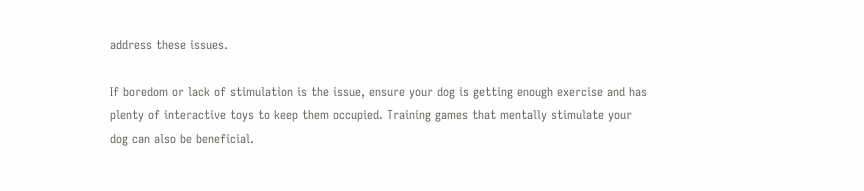address these issues.

If boredom or lack of stimulation is the issue, ensure your dog is getting enough exercise and has plenty of interactive toys to keep them occupied. Training games that mentally stimulate your dog can also be beneficial.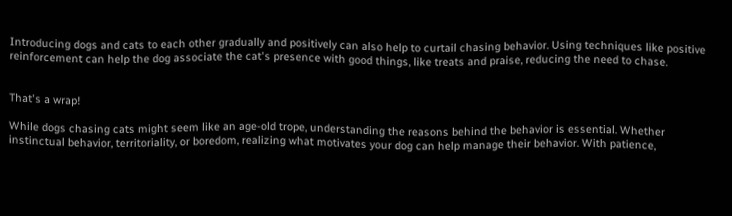Introducing dogs and cats to each other gradually and positively can also help to curtail chasing behavior. Using techniques like positive reinforcement can help the dog associate the cat's presence with good things, like treats and praise, reducing the need to chase.


That's a wrap!

While dogs chasing cats might seem like an age-old trope, understanding the reasons behind the behavior is essential. Whether instinctual behavior, territoriality, or boredom, realizing what motivates your dog can help manage their behavior. With patience,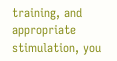training, and appropriate stimulation, you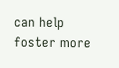can help foster more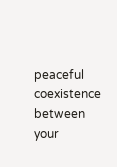peaceful coexistence between your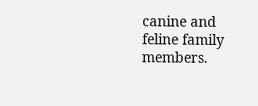canine and feline family members.